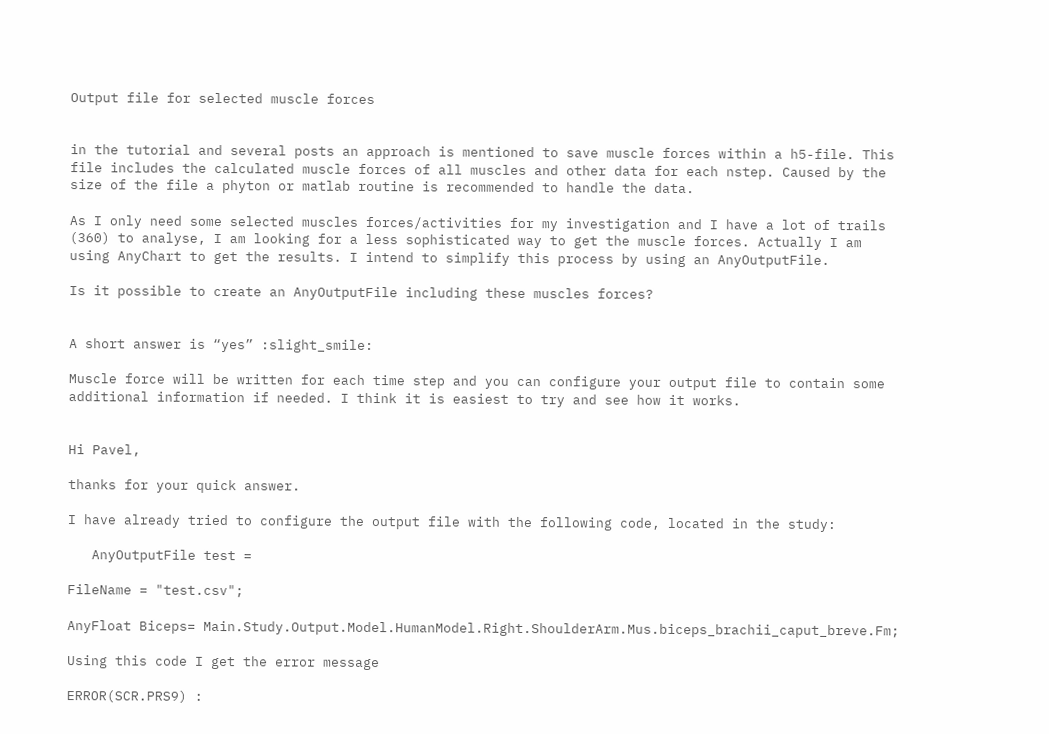Output file for selected muscle forces


in the tutorial and several posts an approach is mentioned to save muscle forces within a h5-file. This file includes the calculated muscle forces of all muscles and other data for each nstep. Caused by the size of the file a phyton or matlab routine is recommended to handle the data.

As I only need some selected muscles forces/activities for my investigation and I have a lot of trails (360) to analyse, I am looking for a less sophisticated way to get the muscle forces. Actually I am using AnyChart to get the results. I intend to simplify this process by using an AnyOutputFile.

Is it possible to create an AnyOutputFile including these muscles forces?


A short answer is “yes” :slight_smile:

Muscle force will be written for each time step and you can configure your output file to contain some additional information if needed. I think it is easiest to try and see how it works.


Hi Pavel,

thanks for your quick answer.

I have already tried to configure the output file with the following code, located in the study:

   AnyOutputFile test =

FileName = "test.csv";

AnyFloat Biceps= Main.Study.Output.Model.HumanModel.Right.ShoulderArm.Mus.biceps_brachii_caput_breve.Fm;

Using this code I get the error message

ERROR(SCR.PRS9) :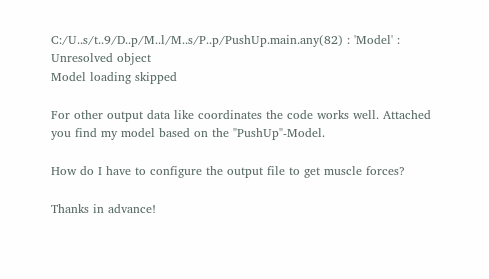C:/U..s/t..9/D..p/M..l/M..s/P..p/PushUp.main.any(82) : 'Model' : Unresolved object
Model loading skipped

For other output data like coordinates the code works well. Attached you find my model based on the "PushUp"-Model.

How do I have to configure the output file to get muscle forces?

Thanks in advance!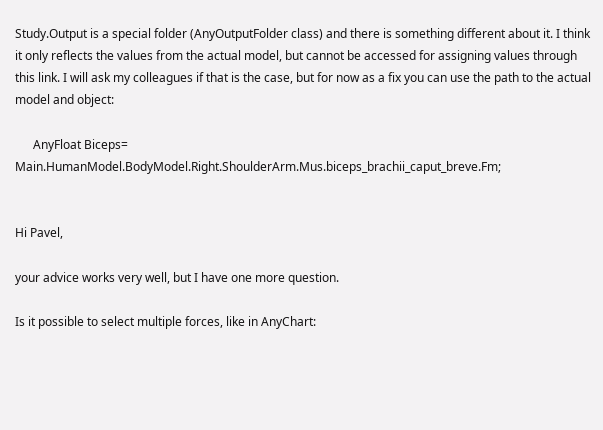Study.Output is a special folder (AnyOutputFolder class) and there is something different about it. I think it only reflects the values from the actual model, but cannot be accessed for assigning values through this link. I will ask my colleagues if that is the case, but for now as a fix you can use the path to the actual model and object:

      AnyFloat Biceps= Main.HumanModel.BodyModel.Right.ShoulderArm.Mus.biceps_brachii_caput_breve.Fm;


Hi Pavel,

your advice works very well, but I have one more question.

Is it possible to select multiple forces, like in AnyChart: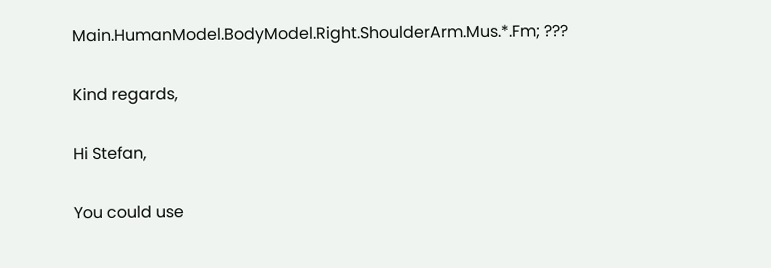Main.HumanModel.BodyModel.Right.ShoulderArm.Mus.*.Fm; ???

Kind regards,

Hi Stefan,

You could use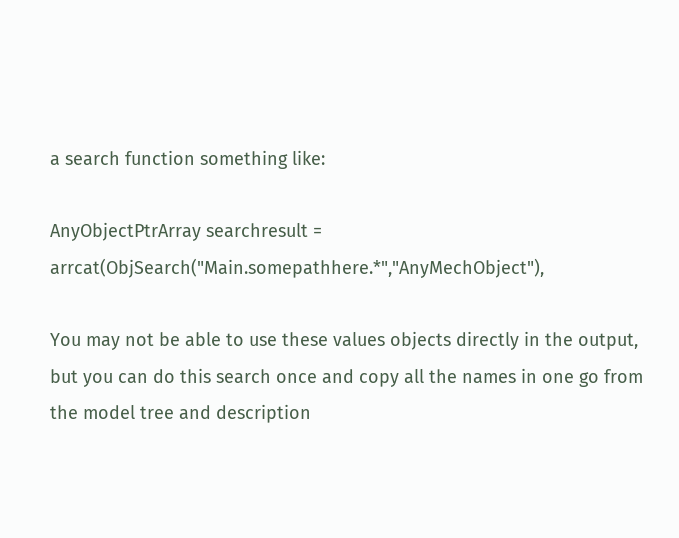a search function something like:

AnyObjectPtrArray searchresult = arrcat(ObjSearch("Main.somepathhere.*","AnyMechObject"),

You may not be able to use these values objects directly in the output, but you can do this search once and copy all the names in one go from the model tree and description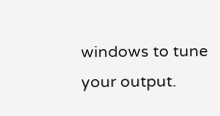windows to tune your output.